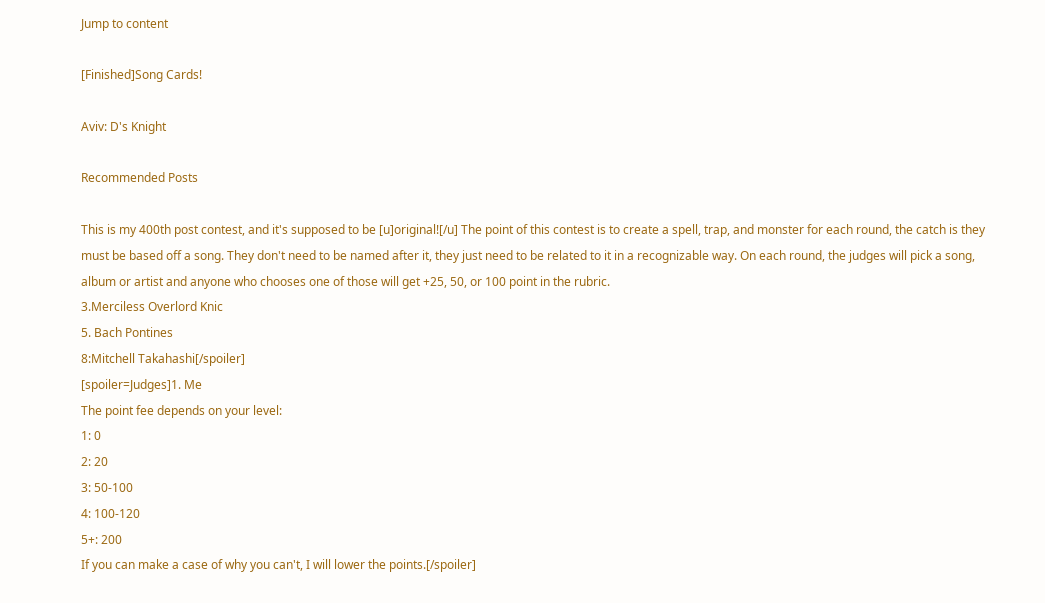Jump to content

[Finished]Song Cards!

Aviv: D's Knight

Recommended Posts

This is my 400th post contest, and it's supposed to be [u]original![/u] The point of this contest is to create a spell, trap, and monster for each round, the catch is they must be based off a song. They don't need to be named after it, they just need to be related to it in a recognizable way. On each round, the judges will pick a song, album or artist and anyone who chooses one of those will get +25, 50, or 100 point in the rubric.
3.Merciless Overlord Knic
5. Bach Pontines
8:Mitchell Takahashi[/spoiler]
[spoiler=Judges]1. Me
The point fee depends on your level:
1: 0
2: 20
3: 50-100
4: 100-120
5+: 200
If you can make a case of why you can't, I will lower the points.[/spoiler]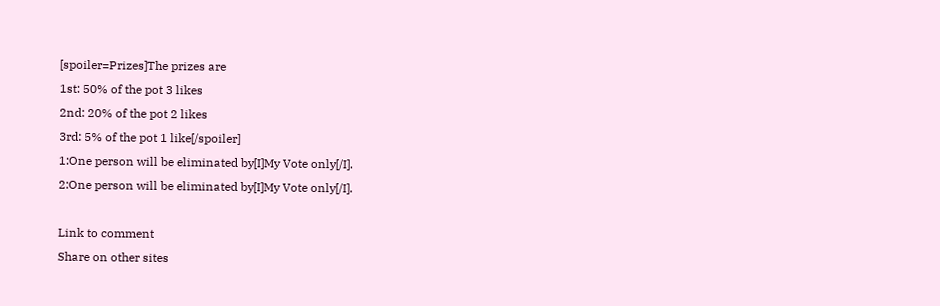[spoiler=Prizes]The prizes are
1st: 50% of the pot 3 likes
2nd: 20% of the pot 2 likes
3rd: 5% of the pot 1 like[/spoiler]
1:One person will be eliminated by[I]My Vote only[/I].
2:One person will be eliminated by[I]My Vote only[/I].

Link to comment
Share on other sites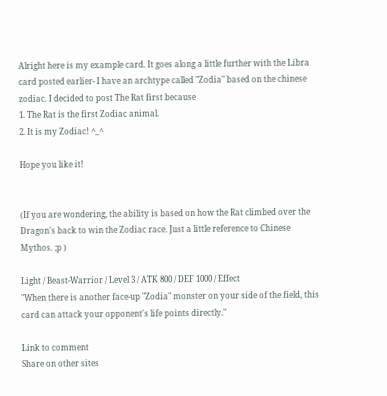Alright here is my example card. It goes along a little further with the Libra card posted earlier- I have an archtype called "Zodia" based on the chinese zodiac. I decided to post The Rat first because
1. The Rat is the first Zodiac animal.
2. It is my Zodiac! ^_^

Hope you like it!


(If you are wondering, the ability is based on how the Rat climbed over the Dragon's back to win the Zodiac race. Just a little reference to Chinese Mythos. ;p )

Light / Beast-Warrior / Level 3 / ATK 800 / DEF 1000 / Effect
"When there is another face-up "Zodia" monster on your side of the field, this card can attack your opponent's life points directly."

Link to comment
Share on other sites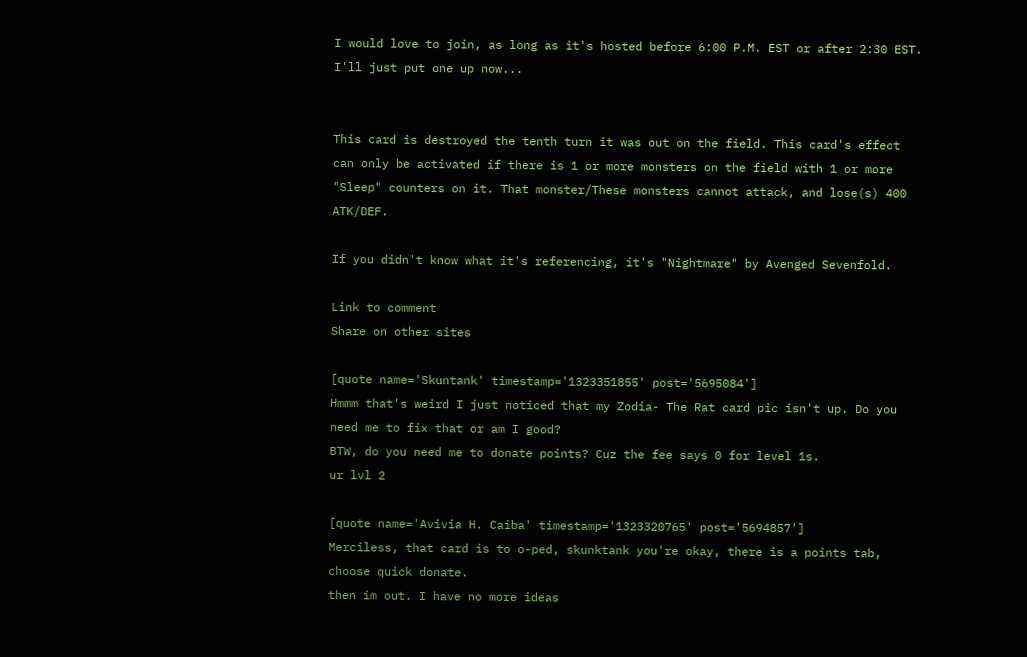I would love to join, as long as it's hosted before 6:00 P.M. EST or after 2:30 EST. I'll just put one up now...


This card is destroyed the tenth turn it was out on the field. This card's effect can only be activated if there is 1 or more monsters on the field with 1 or more "Sleep" counters on it. That monster/These monsters cannot attack, and lose(s) 400 ATK/DEF.

If you didn't know what it's referencing, it's "Nightmare" by Avenged Sevenfold.

Link to comment
Share on other sites

[quote name='Skuntank' timestamp='1323351855' post='5695084']
Hmmm that's weird I just noticed that my Zodia- The Rat card pic isn't up. Do you need me to fix that or am I good?
BTW, do you need me to donate points? Cuz the fee says 0 for level 1s.
ur lvl 2

[quote name='Avivia H. Caiba' timestamp='1323320765' post='5694857']
Merciless, that card is to o-ped, skunktank you're okay, there is a points tab, choose quick donate.
then im out. I have no more ideas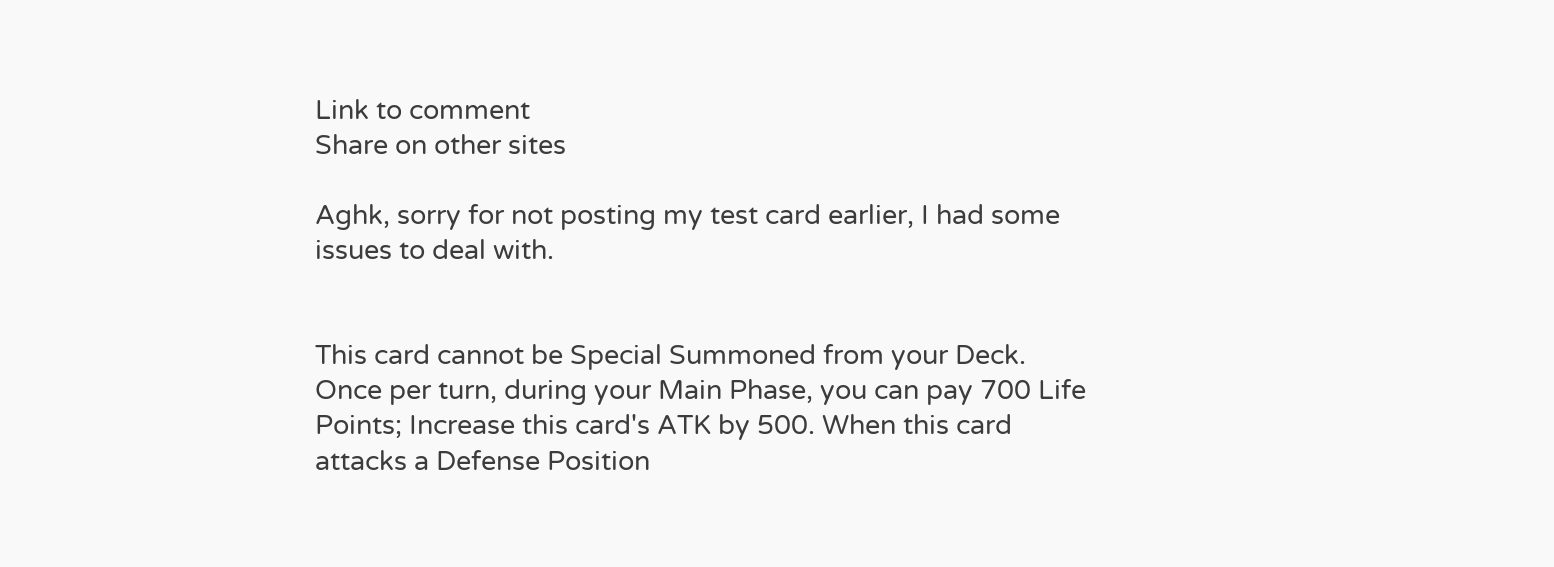Link to comment
Share on other sites

Aghk, sorry for not posting my test card earlier, I had some issues to deal with.


This card cannot be Special Summoned from your Deck. Once per turn, during your Main Phase, you can pay 700 Life Points; Increase this card's ATK by 500. When this card attacks a Defense Position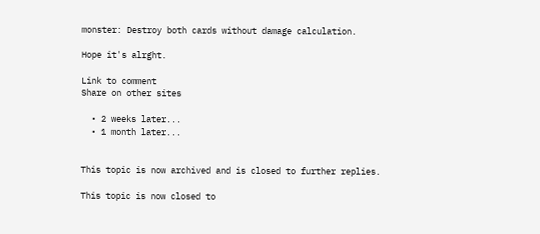monster: Destroy both cards without damage calculation.

Hope it's alrght.

Link to comment
Share on other sites

  • 2 weeks later...
  • 1 month later...


This topic is now archived and is closed to further replies.

This topic is now closed to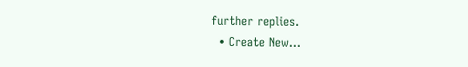further replies.
  • Create New...